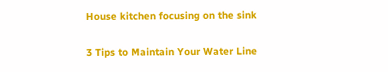House kitchen focusing on the sink

3 Tips to Maintain Your Water Line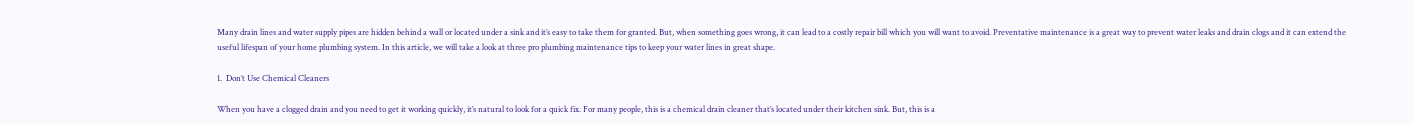Many drain lines and water supply pipes are hidden behind a wall or located under a sink and it’s easy to take them for granted. But, when something goes wrong, it can lead to a costly repair bill which you will want to avoid. Preventative maintenance is a great way to prevent water leaks and drain clogs and it can extend the useful lifespan of your home plumbing system. In this article, we will take a look at three pro plumbing maintenance tips to keep your water lines in great shape.

1.  Don’t Use Chemical Cleaners

When you have a clogged drain and you need to get it working quickly, it’s natural to look for a quick fix. For many people, this is a chemical drain cleaner that’s located under their kitchen sink. But, this is a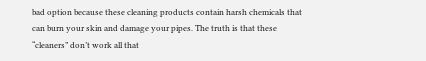bad option because these cleaning products contain harsh chemicals that can burn your skin and damage your pipes. The truth is that these “cleaners” don’t work all that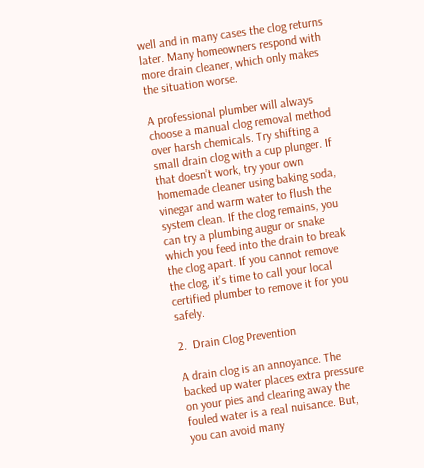well and in many cases the clog returns later. Many homeowners respond with more drain cleaner, which only makes the situation worse.

A professional plumber will always choose a manual clog removal method over harsh chemicals. Try shifting a small drain clog with a cup plunger. If that doesn’t work, try your own homemade cleaner using baking soda, vinegar and warm water to flush the system clean. If the clog remains, you can try a plumbing augur or snake which you feed into the drain to break the clog apart. If you cannot remove the clog, it’s time to call your local certified plumber to remove it for you safely.

2.  Drain Clog Prevention

A drain clog is an annoyance. The backed up water places extra pressure on your pies and clearing away the fouled water is a real nuisance. But, you can avoid many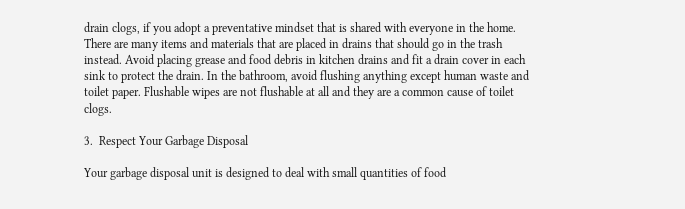drain clogs, if you adopt a preventative mindset that is shared with everyone in the home. There are many items and materials that are placed in drains that should go in the trash instead. Avoid placing grease and food debris in kitchen drains and fit a drain cover in each sink to protect the drain. In the bathroom, avoid flushing anything except human waste and toilet paper. Flushable wipes are not flushable at all and they are a common cause of toilet clogs.

3.  Respect Your Garbage Disposal

Your garbage disposal unit is designed to deal with small quantities of food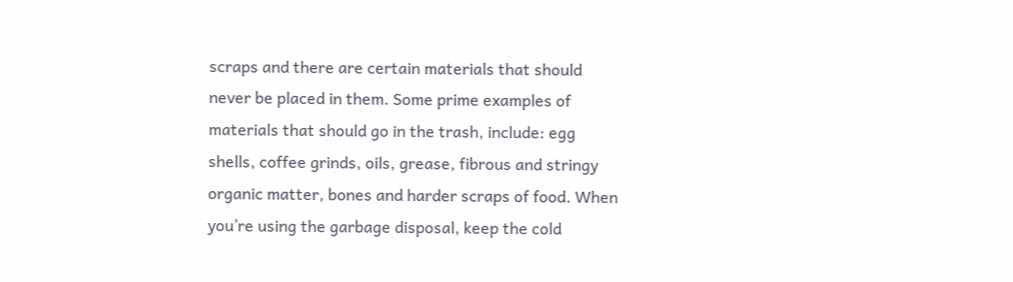scraps and there are certain materials that should never be placed in them. Some prime examples of materials that should go in the trash, include: egg shells, coffee grinds, oils, grease, fibrous and stringy organic matter, bones and harder scraps of food. When you’re using the garbage disposal, keep the cold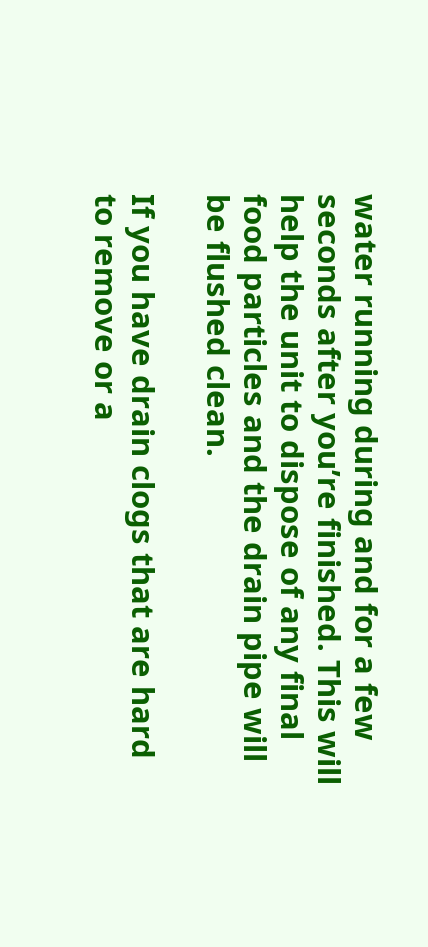water running during and for a few seconds after you’re finished. This will help the unit to dispose of any final food particles and the drain pipe will be flushed clean.

If you have drain clogs that are hard to remove or a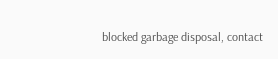blocked garbage disposal, contact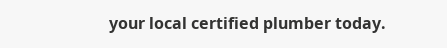your local certified plumber today.